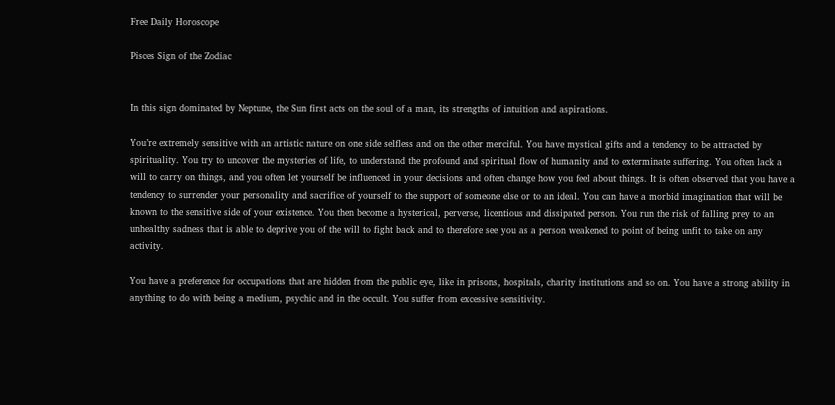Free Daily Horoscope

Pisces Sign of the Zodiac


In this sign dominated by Neptune, the Sun first acts on the soul of a man, its strengths of intuition and aspirations.

You’re extremely sensitive with an artistic nature on one side selfless and on the other merciful. You have mystical gifts and a tendency to be attracted by spirituality. You try to uncover the mysteries of life, to understand the profound and spiritual flow of humanity and to exterminate suffering. You often lack a will to carry on things, and you often let yourself be influenced in your decisions and often change how you feel about things. It is often observed that you have a tendency to surrender your personality and sacrifice of yourself to the support of someone else or to an ideal. You can have a morbid imagination that will be known to the sensitive side of your existence. You then become a hysterical, perverse, licentious and dissipated person. You run the risk of falling prey to an unhealthy sadness that is able to deprive you of the will to fight back and to therefore see you as a person weakened to point of being unfit to take on any activity.

You have a preference for occupations that are hidden from the public eye, like in prisons, hospitals, charity institutions and so on. You have a strong ability in anything to do with being a medium, psychic and in the occult. You suffer from excessive sensitivity.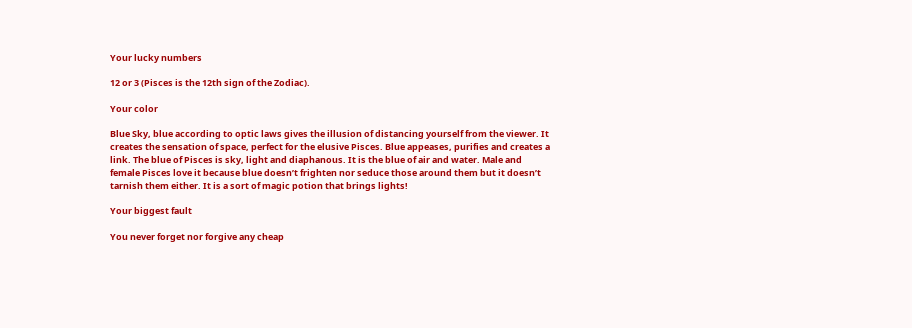Your lucky numbers

12 or 3 (Pisces is the 12th sign of the Zodiac).

Your color

Blue Sky, blue according to optic laws gives the illusion of distancing yourself from the viewer. It creates the sensation of space, perfect for the elusive Pisces. Blue appeases, purifies and creates a link. The blue of Pisces is sky, light and diaphanous. It is the blue of air and water. Male and female Pisces love it because blue doesn’t frighten nor seduce those around them but it doesn’t tarnish them either. It is a sort of magic potion that brings lights!

Your biggest fault

You never forget nor forgive any cheap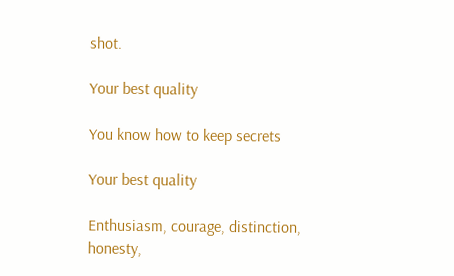shot.

Your best quality

You know how to keep secrets

Your best quality

Enthusiasm, courage, distinction, honesty,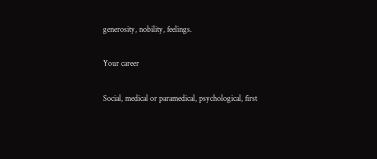generosity, nobility, feelings.

Your career

Social, medical or paramedical, psychological, first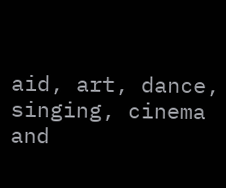aid, art, dance, singing, cinema and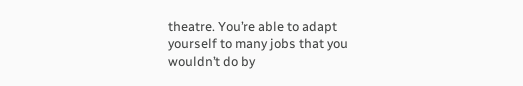theatre. You’re able to adapt yourself to many jobs that you wouldn’t do by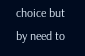choice but by need to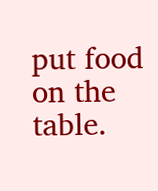put food on the table.